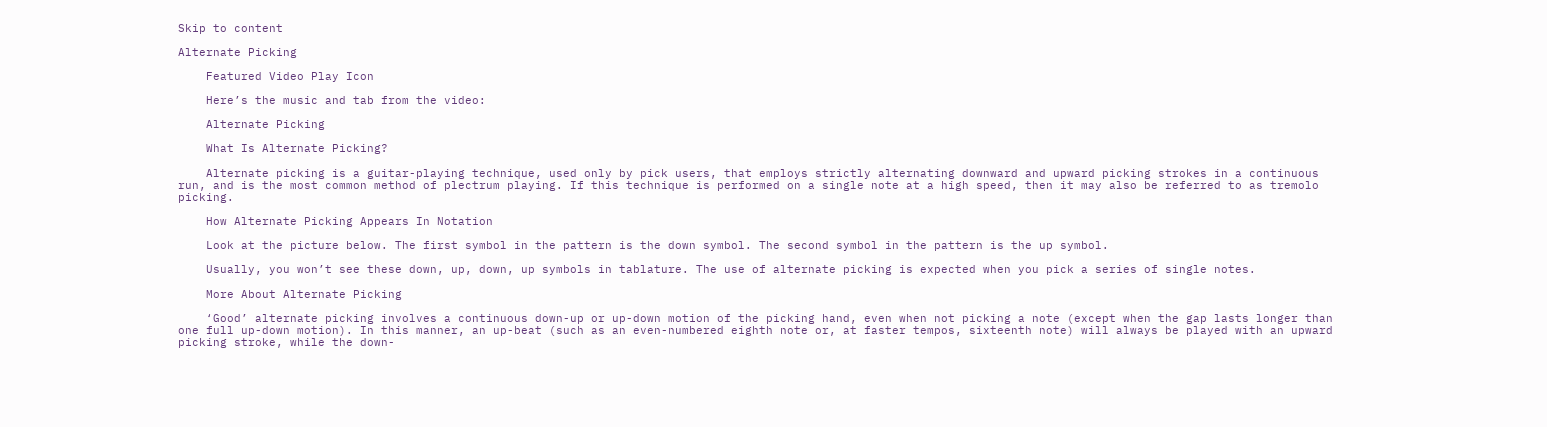Skip to content

Alternate Picking

    Featured Video Play Icon

    Here’s the music and tab from the video:

    Alternate Picking

    What Is Alternate Picking?

    Alternate picking is a guitar-playing technique, used only by pick users, that employs strictly alternating downward and upward picking strokes in a continuous run, and is the most common method of plectrum playing. If this technique is performed on a single note at a high speed, then it may also be referred to as tremolo picking.

    How Alternate Picking Appears In Notation

    Look at the picture below. The first symbol in the pattern is the down symbol. The second symbol in the pattern is the up symbol.

    Usually, you won’t see these down, up, down, up symbols in tablature. The use of alternate picking is expected when you pick a series of single notes.

    More About Alternate Picking

    ‘Good’ alternate picking involves a continuous down-up or up-down motion of the picking hand, even when not picking a note (except when the gap lasts longer than one full up-down motion). In this manner, an up-beat (such as an even-numbered eighth note or, at faster tempos, sixteenth note) will always be played with an upward picking stroke, while the down-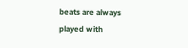beats are always played with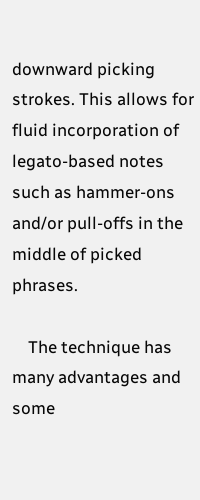downward picking strokes. This allows for fluid incorporation of legato-based notes such as hammer-ons and/or pull-offs in the middle of picked phrases.

    The technique has many advantages and some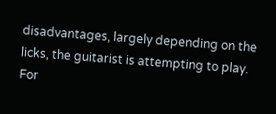disadvantages, largely depending on the licks, the guitarist is attempting to play. For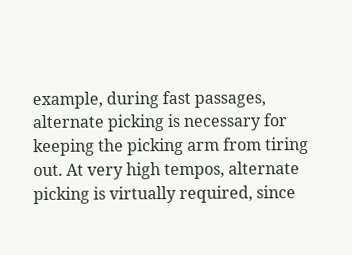example, during fast passages, alternate picking is necessary for keeping the picking arm from tiring out. At very high tempos, alternate picking is virtually required, since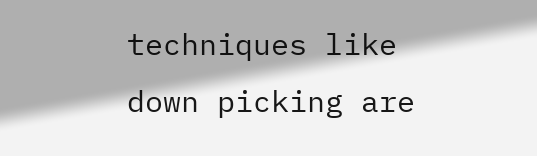techniques like down picking are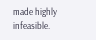made highly infeasible.